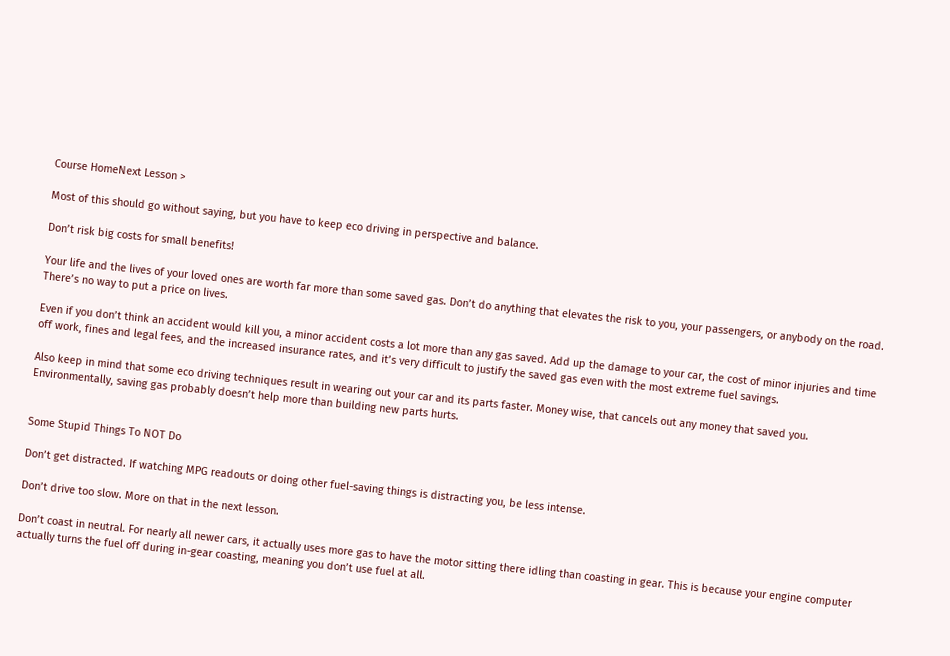Course HomeNext Lesson >

Most of this should go without saying, but you have to keep eco driving in perspective and balance.

Don’t risk big costs for small benefits!

Your life and the lives of your loved ones are worth far more than some saved gas. Don’t do anything that elevates the risk to you, your passengers, or anybody on the road. There’s no way to put a price on lives.

Even if you don’t think an accident would kill you, a minor accident costs a lot more than any gas saved. Add up the damage to your car, the cost of minor injuries and time off work, fines and legal fees, and the increased insurance rates, and it’s very difficult to justify the saved gas even with the most extreme fuel savings.

Also keep in mind that some eco driving techniques result in wearing out your car and its parts faster. Money wise, that cancels out any money that saved you. Environmentally, saving gas probably doesn’t help more than building new parts hurts.


Some Stupid Things To NOT Do

Don’t get distracted. If watching MPG readouts or doing other fuel-saving things is distracting you, be less intense.

Don’t drive too slow. More on that in the next lesson.

Don’t coast in neutral. For nearly all newer cars, it actually uses more gas to have the motor sitting there idling than coasting in gear. This is because your engine computer actually turns the fuel off during in-gear coasting, meaning you don’t use fuel at all.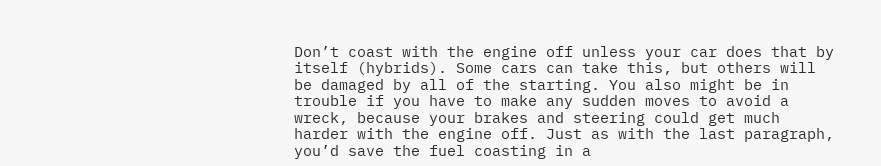Don’t coast with the engine off unless your car does that by itself (hybrids). Some cars can take this, but others will be damaged by all of the starting. You also might be in trouble if you have to make any sudden moves to avoid a wreck, because your brakes and steering could get much harder with the engine off. Just as with the last paragraph, you’d save the fuel coasting in a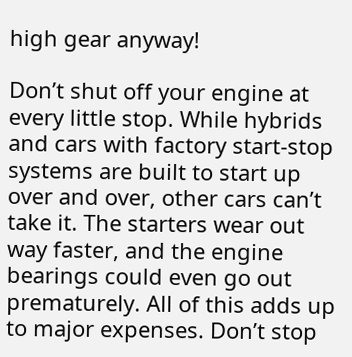high gear anyway!

Don’t shut off your engine at every little stop. While hybrids and cars with factory start-stop systems are built to start up over and over, other cars can’t take it. The starters wear out way faster, and the engine bearings could even go out prematurely. All of this adds up to major expenses. Don’t stop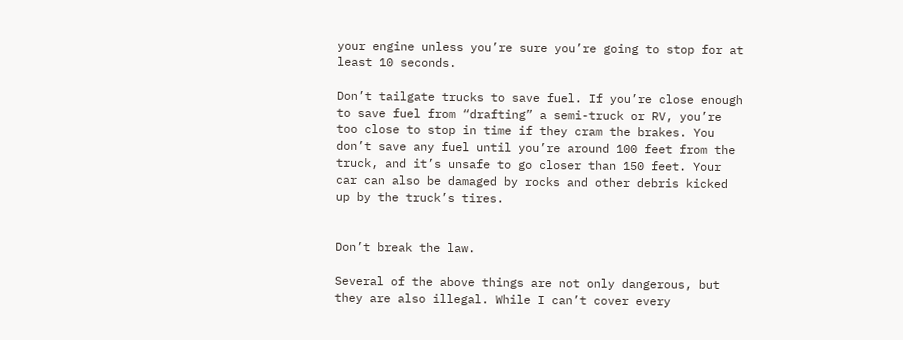your engine unless you’re sure you’re going to stop for at least 10 seconds.

Don’t tailgate trucks to save fuel. If you’re close enough to save fuel from “drafting” a semi-truck or RV, you’re too close to stop in time if they cram the brakes. You don’t save any fuel until you’re around 100 feet from the truck, and it’s unsafe to go closer than 150 feet. Your car can also be damaged by rocks and other debris kicked up by the truck’s tires.


Don’t break the law.

Several of the above things are not only dangerous, but they are also illegal. While I can’t cover every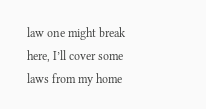law one might break here, I’ll cover some laws from my home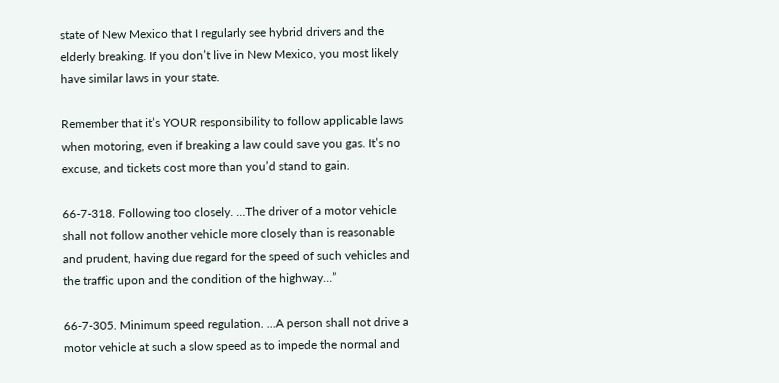state of New Mexico that I regularly see hybrid drivers and the elderly breaking. If you don’t live in New Mexico, you most likely have similar laws in your state.

Remember that it’s YOUR responsibility to follow applicable laws when motoring, even if breaking a law could save you gas. It’s no excuse, and tickets cost more than you’d stand to gain.

66-7-318. Following too closely. …The driver of a motor vehicle shall not follow another vehicle more closely than is reasonable and prudent, having due regard for the speed of such vehicles and the traffic upon and the condition of the highway…”

66-7-305. Minimum speed regulation. …A person shall not drive a motor vehicle at such a slow speed as to impede the normal and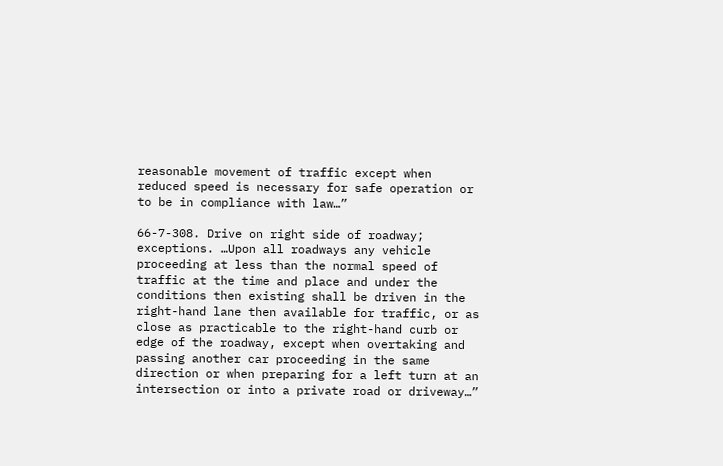reasonable movement of traffic except when reduced speed is necessary for safe operation or to be in compliance with law…”

66-7-308. Drive on right side of roadway; exceptions. …Upon all roadways any vehicle proceeding at less than the normal speed of traffic at the time and place and under the conditions then existing shall be driven in the right-hand lane then available for traffic, or as close as practicable to the right-hand curb or edge of the roadway, except when overtaking and passing another car proceeding in the same direction or when preparing for a left turn at an intersection or into a private road or driveway…”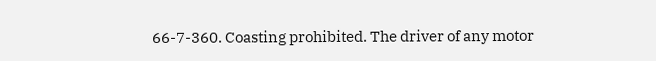66-7-360. Coasting prohibited. The driver of any motor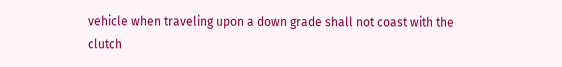vehicle when traveling upon a down grade shall not coast with the clutch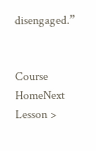disengaged.”


Course HomeNext Lesson >